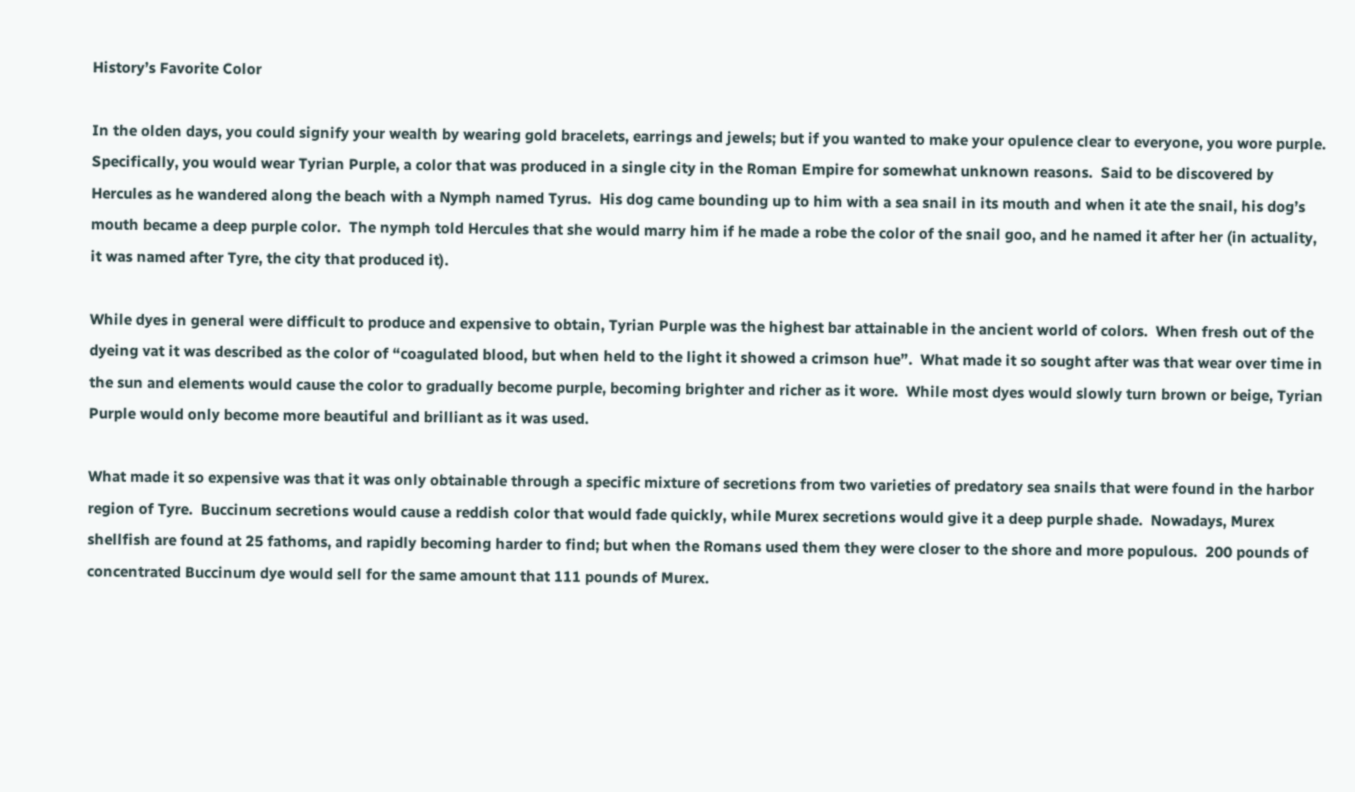History’s Favorite Color

In the olden days, you could signify your wealth by wearing gold bracelets, earrings and jewels; but if you wanted to make your opulence clear to everyone, you wore purple.  Specifically, you would wear Tyrian Purple, a color that was produced in a single city in the Roman Empire for somewhat unknown reasons.  Said to be discovered by Hercules as he wandered along the beach with a Nymph named Tyrus.  His dog came bounding up to him with a sea snail in its mouth and when it ate the snail, his dog’s mouth became a deep purple color.  The nymph told Hercules that she would marry him if he made a robe the color of the snail goo, and he named it after her (in actuality, it was named after Tyre, the city that produced it).

While dyes in general were difficult to produce and expensive to obtain, Tyrian Purple was the highest bar attainable in the ancient world of colors.  When fresh out of the dyeing vat it was described as the color of “coagulated blood, but when held to the light it showed a crimson hue”.  What made it so sought after was that wear over time in the sun and elements would cause the color to gradually become purple, becoming brighter and richer as it wore.  While most dyes would slowly turn brown or beige, Tyrian Purple would only become more beautiful and brilliant as it was used.

What made it so expensive was that it was only obtainable through a specific mixture of secretions from two varieties of predatory sea snails that were found in the harbor region of Tyre.  Buccinum secretions would cause a reddish color that would fade quickly, while Murex secretions would give it a deep purple shade.  Nowadays, Murex shellfish are found at 25 fathoms, and rapidly becoming harder to find; but when the Romans used them they were closer to the shore and more populous.  200 pounds of concentrated Buccinum dye would sell for the same amount that 111 pounds of Murex.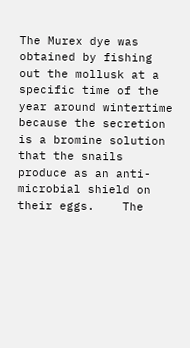The Murex dye was obtained by fishing out the mollusk at a specific time of the year around wintertime because the secretion is a bromine solution that the snails produce as an anti-microbial shield on their eggs.    The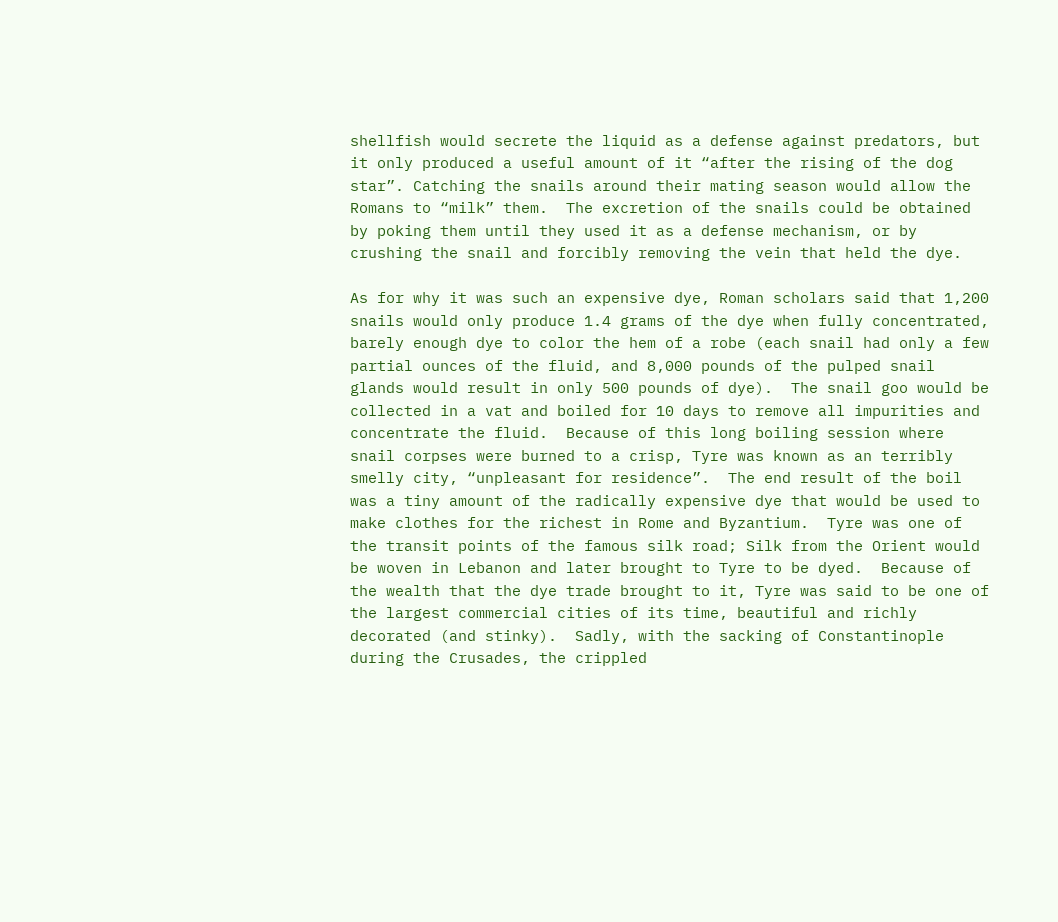shellfish would secrete the liquid as a defense against predators, but it only produced a useful amount of it “after the rising of the dog star”. Catching the snails around their mating season would allow the Romans to “milk” them.  The excretion of the snails could be obtained by poking them until they used it as a defense mechanism, or by crushing the snail and forcibly removing the vein that held the dye.

As for why it was such an expensive dye, Roman scholars said that 1,200 snails would only produce 1.4 grams of the dye when fully concentrated, barely enough dye to color the hem of a robe (each snail had only a few partial ounces of the fluid, and 8,000 pounds of the pulped snail glands would result in only 500 pounds of dye).  The snail goo would be collected in a vat and boiled for 10 days to remove all impurities and concentrate the fluid.  Because of this long boiling session where snail corpses were burned to a crisp, Tyre was known as an terribly smelly city, “unpleasant for residence”.  The end result of the boil was a tiny amount of the radically expensive dye that would be used to make clothes for the richest in Rome and Byzantium.  Tyre was one of the transit points of the famous silk road; Silk from the Orient would be woven in Lebanon and later brought to Tyre to be dyed.  Because of the wealth that the dye trade brought to it, Tyre was said to be one of the largest commercial cities of its time, beautiful and richly decorated (and stinky).  Sadly, with the sacking of Constantinople during the Crusades, the crippled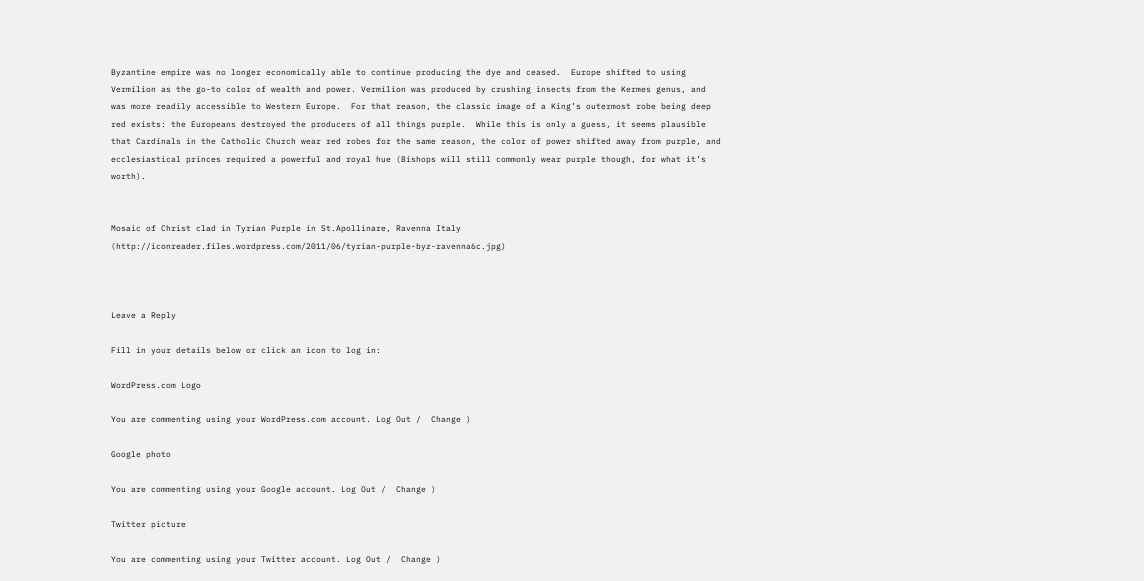Byzantine empire was no longer economically able to continue producing the dye and ceased.  Europe shifted to using Vermilion as the go-to color of wealth and power. Vermilion was produced by crushing insects from the Kermes genus, and was more readily accessible to Western Europe.  For that reason, the classic image of a King’s outermost robe being deep red exists: the Europeans destroyed the producers of all things purple.  While this is only a guess, it seems plausible that Cardinals in the Catholic Church wear red robes for the same reason, the color of power shifted away from purple, and ecclesiastical princes required a powerful and royal hue (Bishops will still commonly wear purple though, for what it’s worth).


Mosaic of Christ clad in Tyrian Purple in St.Apollinare, Ravenna Italy (http://iconreader.files.wordpress.com/2011/06/tyrian-purple-byz-ravenna6c.jpg)



Leave a Reply

Fill in your details below or click an icon to log in:

WordPress.com Logo

You are commenting using your WordPress.com account. Log Out /  Change )

Google photo

You are commenting using your Google account. Log Out /  Change )

Twitter picture

You are commenting using your Twitter account. Log Out /  Change )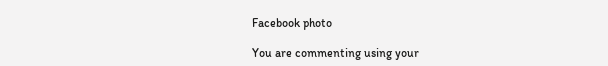Facebook photo

You are commenting using your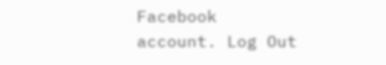Facebook account. Log Out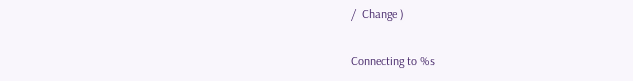/  Change )

Connecting to %s